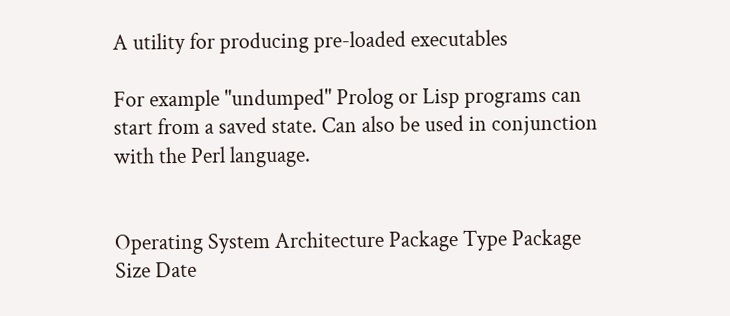A utility for producing pre-loaded executables

For example "undumped" Prolog or Lisp programs can start from a saved state. Can also be used in conjunction with the Perl language.


Operating System Architecture Package Type Package Size Date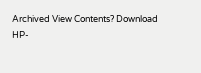Archived View Contents? Download
HP-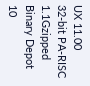UX 11.00
32-bit PA-RISC 1.1Gzipped
Binary Depot
10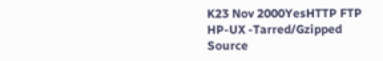K23 Nov 2000YesHTTP FTP
HP-UX -Tarred/Gzipped
Source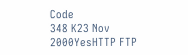Code
348 K23 Nov 2000YesHTTP FTP